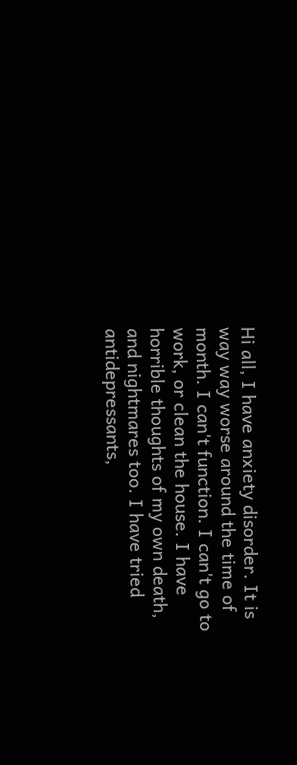Hi all, I have anxiety disorder. It is way way worse around the time of month. I can't function. I can't go to work, or clean the house. I have horrible thoughts of my own death, and nightmares too. I have tried antidepressants,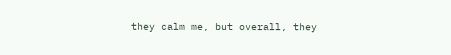they calm me, but overall, they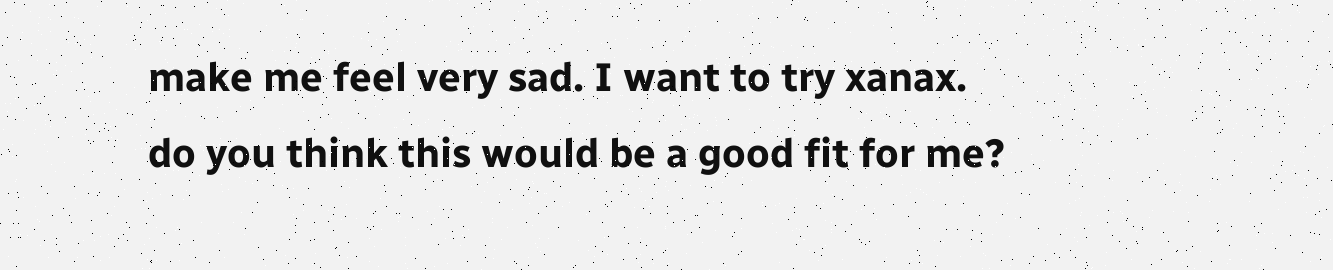make me feel very sad. I want to try xanax. do you think this would be a good fit for me?